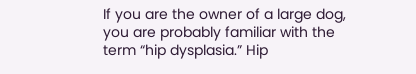If you are the owner of a large dog, you are probably familiar with the term “hip dysplasia.” Hip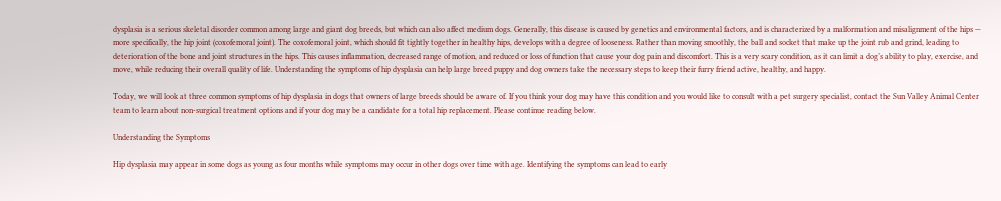dysplasia is a serious skeletal disorder common among large and giant dog breeds, but which can also affect medium dogs. Generally, this disease is caused by genetics and environmental factors, and is characterized by a malformation and misalignment of the hips —  more specifically, the hip joint (coxofemoral joint). The coxofemoral joint, which should fit tightly together in healthy hips, develops with a degree of looseness. Rather than moving smoothly, the ball and socket that make up the joint rub and grind, leading to deterioration of the bone and joint structures in the hips. This causes inflammation, decreased range of motion, and reduced or loss of function that cause your dog pain and discomfort. This is a very scary condition, as it can limit a dog’s ability to play, exercise, and move, while reducing their overall quality of life. Understanding the symptoms of hip dysplasia can help large breed puppy and dog owners take the necessary steps to keep their furry friend active, healthy, and happy.

Today, we will look at three common symptoms of hip dysplasia in dogs that owners of large breeds should be aware of. If you think your dog may have this condition and you would like to consult with a pet surgery specialist, contact the Sun Valley Animal Center team to learn about non-surgical treatment options and if your dog may be a candidate for a total hip replacement. Please continue reading below.

Understanding the Symptoms

Hip dysplasia may appear in some dogs as young as four months while symptoms may occur in other dogs over time with age. Identifying the symptoms can lead to early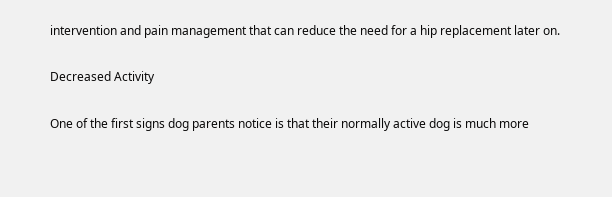intervention and pain management that can reduce the need for a hip replacement later on.

Decreased Activity

One of the first signs dog parents notice is that their normally active dog is much more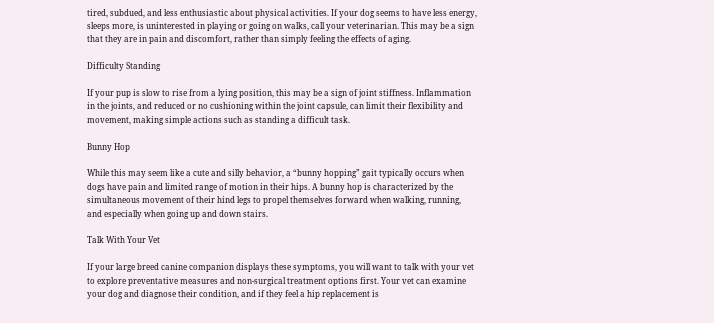tired, subdued, and less enthusiastic about physical activities. If your dog seems to have less energy, sleeps more, is uninterested in playing or going on walks, call your veterinarian. This may be a sign that they are in pain and discomfort, rather than simply feeling the effects of aging.

Difficulty Standing

If your pup is slow to rise from a lying position, this may be a sign of joint stiffness. Inflammation in the joints, and reduced or no cushioning within the joint capsule, can limit their flexibility and movement, making simple actions such as standing a difficult task.

Bunny Hop

While this may seem like a cute and silly behavior, a “bunny hopping” gait typically occurs when dogs have pain and limited range of motion in their hips. A bunny hop is characterized by the simultaneous movement of their hind legs to propel themselves forward when walking, running, and especially when going up and down stairs.

Talk With Your Vet

If your large breed canine companion displays these symptoms, you will want to talk with your vet to explore preventative measures and non-surgical treatment options first. Your vet can examine your dog and diagnose their condition, and if they feel a hip replacement is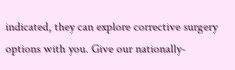indicated, they can explore corrective surgery options with you. Give our nationally-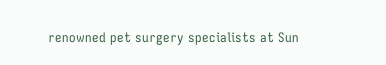renowned pet surgery specialists at Sun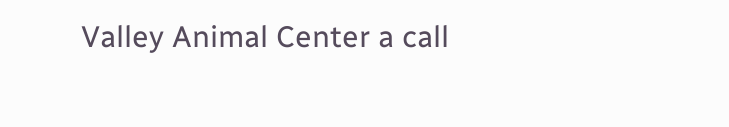Valley Animal Center a call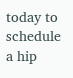today to schedule a hip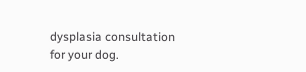dysplasia consultation for your dog.